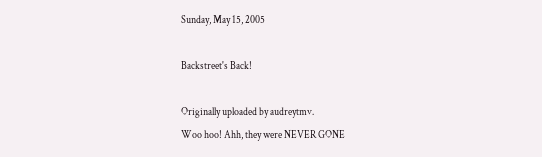Sunday, May 15, 2005

Backstreet's Back!

Originally uploaded by audreytmv.
Woo hoo! Ahh, they were NEVER GONE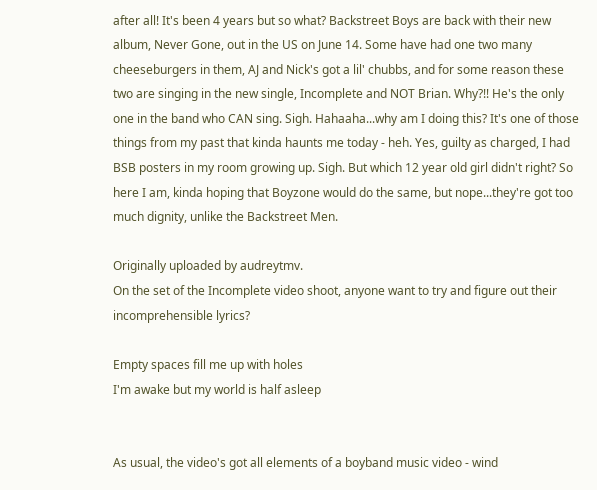after all! It's been 4 years but so what? Backstreet Boys are back with their new album, Never Gone, out in the US on June 14. Some have had one two many cheeseburgers in them, AJ and Nick's got a lil' chubbs, and for some reason these two are singing in the new single, Incomplete and NOT Brian. Why?!! He's the only one in the band who CAN sing. Sigh. Hahaaha...why am I doing this? It's one of those things from my past that kinda haunts me today - heh. Yes, guilty as charged, I had BSB posters in my room growing up. Sigh. But which 12 year old girl didn't right? So here I am, kinda hoping that Boyzone would do the same, but nope...they're got too much dignity, unlike the Backstreet Men.

Originally uploaded by audreytmv.
On the set of the Incomplete video shoot, anyone want to try and figure out their incomprehensible lyrics?

Empty spaces fill me up with holes
I'm awake but my world is half asleep


As usual, the video's got all elements of a boyband music video - wind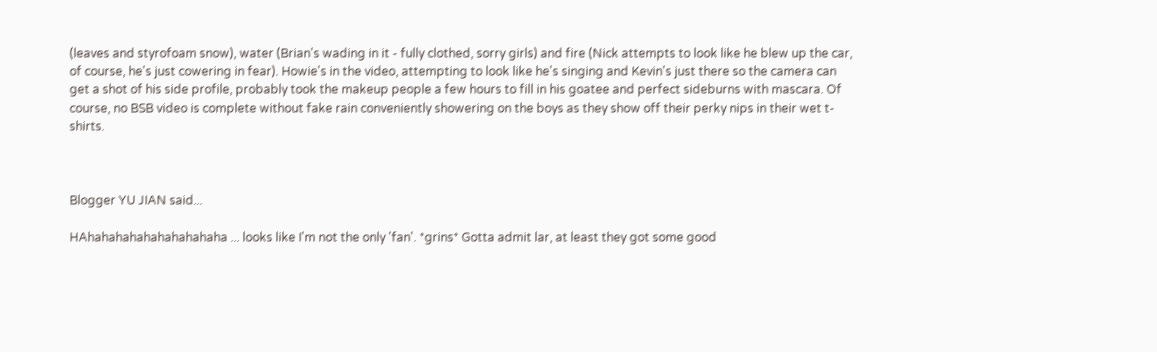(leaves and styrofoam snow), water (Brian's wading in it - fully clothed, sorry girls) and fire (Nick attempts to look like he blew up the car, of course, he's just cowering in fear). Howie's in the video, attempting to look like he's singing and Kevin's just there so the camera can get a shot of his side profile, probably took the makeup people a few hours to fill in his goatee and perfect sideburns with mascara. Of course, no BSB video is complete without fake rain conveniently showering on the boys as they show off their perky nips in their wet t-shirts.



Blogger YU JIAN said...

HAhahahahahahahahahaha ... looks like I'm not the only 'fan'. *grins* Gotta admit lar, at least they got some good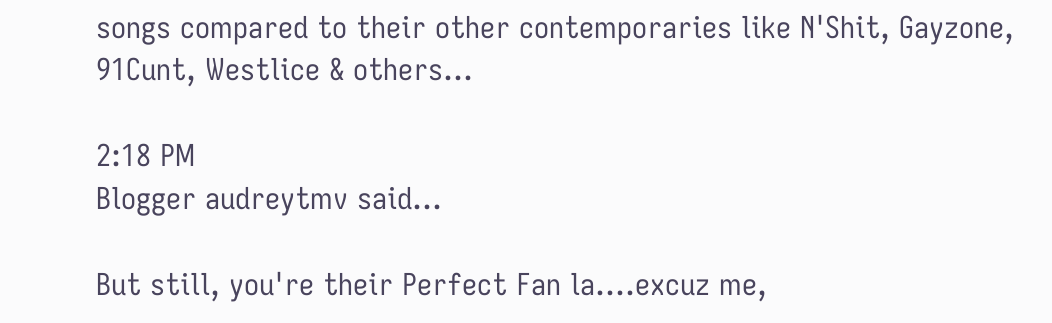songs compared to their other contemporaries like N'Shit, Gayzone, 91Cunt, Westlice & others...

2:18 PM
Blogger audreytmv said...

But still, you're their Perfect Fan la....excuz me,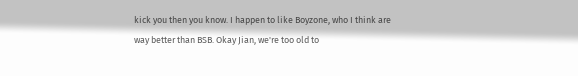kick you then you know. I happen to like Boyzone, who I think are way better than BSB. Okay Jian, we're too old to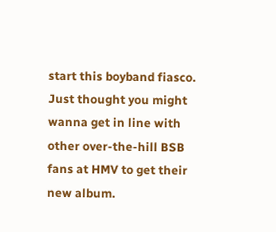start this boyband fiasco. Just thought you might wanna get in line with other over-the-hill BSB fans at HMV to get their new album.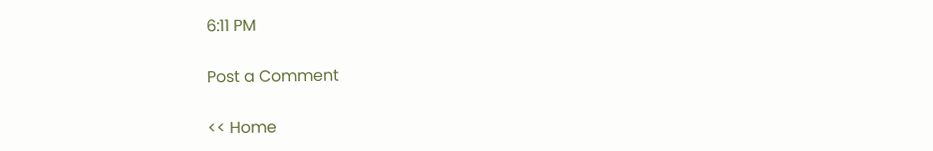6:11 PM

Post a Comment

<< Home